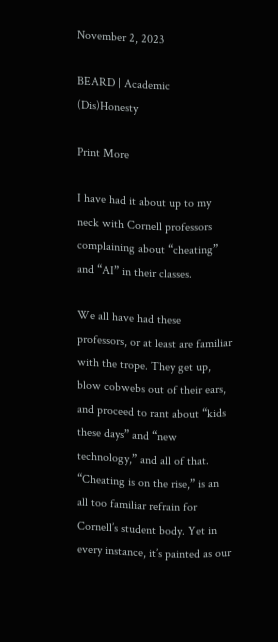November 2, 2023

BEARD | Academic (Dis)Honesty

Print More

I have had it about up to my neck with Cornell professors complaining about “cheating” and “AI” in their classes.

We all have had these professors, or at least are familiar with the trope. They get up, blow cobwebs out of their ears, and proceed to rant about “kids these days” and “new technology,” and all of that. “Cheating is on the rise,” is an all too familiar refrain for Cornell’s student body. Yet in every instance, it’s painted as our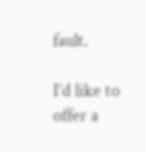fault.

I’d like to offer a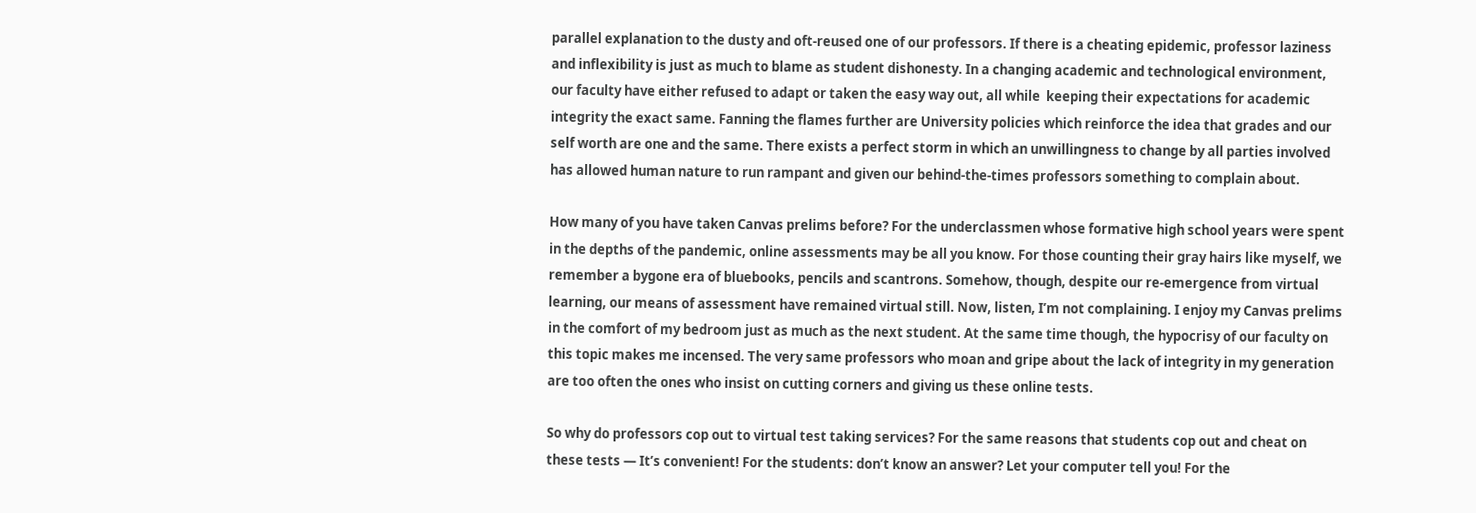parallel explanation to the dusty and oft-reused one of our professors. If there is a cheating epidemic, professor laziness and inflexibility is just as much to blame as student dishonesty. In a changing academic and technological environment, our faculty have either refused to adapt or taken the easy way out, all while  keeping their expectations for academic integrity the exact same. Fanning the flames further are University policies which reinforce the idea that grades and our self worth are one and the same. There exists a perfect storm in which an unwillingness to change by all parties involved has allowed human nature to run rampant and given our behind-the-times professors something to complain about.

How many of you have taken Canvas prelims before? For the underclassmen whose formative high school years were spent in the depths of the pandemic, online assessments may be all you know. For those counting their gray hairs like myself, we remember a bygone era of bluebooks, pencils and scantrons. Somehow, though, despite our re-emergence from virtual learning, our means of assessment have remained virtual still. Now, listen, I’m not complaining. I enjoy my Canvas prelims in the comfort of my bedroom just as much as the next student. At the same time though, the hypocrisy of our faculty on this topic makes me incensed. The very same professors who moan and gripe about the lack of integrity in my generation are too often the ones who insist on cutting corners and giving us these online tests.

So why do professors cop out to virtual test taking services? For the same reasons that students cop out and cheat on these tests — It’s convenient! For the students: don’t know an answer? Let your computer tell you! For the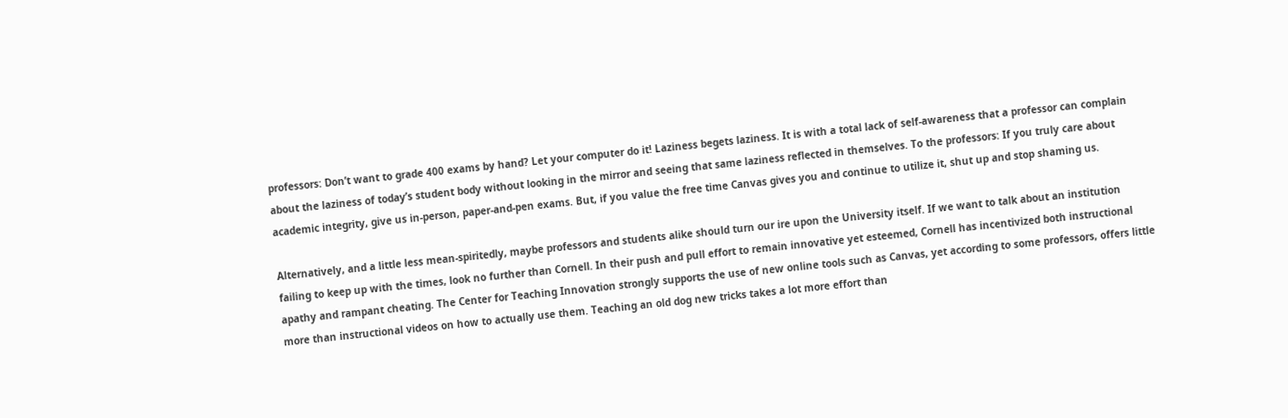professors: Don’t want to grade 400 exams by hand? Let your computer do it! Laziness begets laziness. It is with a total lack of self-awareness that a professor can complain about the laziness of today’s student body without looking in the mirror and seeing that same laziness reflected in themselves. To the professors: If you truly care about academic integrity, give us in-person, paper-and-pen exams. But, if you value the free time Canvas gives you and continue to utilize it, shut up and stop shaming us.

Alternatively, and a little less mean-spiritedly, maybe professors and students alike should turn our ire upon the University itself. If we want to talk about an institution failing to keep up with the times, look no further than Cornell. In their push and pull effort to remain innovative yet esteemed, Cornell has incentivized both instructional apathy and rampant cheating. The Center for Teaching Innovation strongly supports the use of new online tools such as Canvas, yet according to some professors, offers little more than instructional videos on how to actually use them. Teaching an old dog new tricks takes a lot more effort than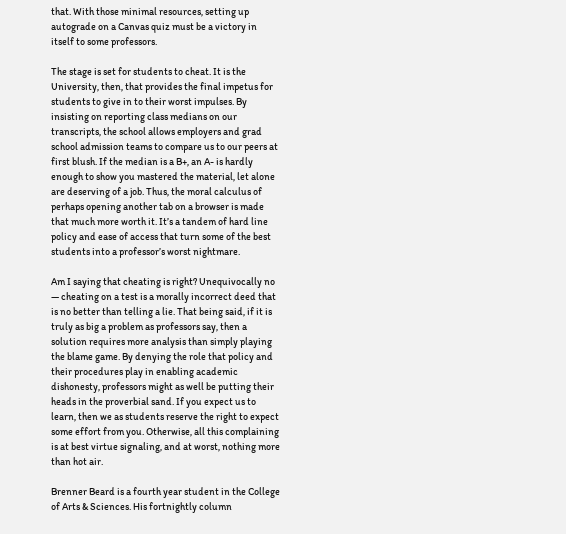that. With those minimal resources, setting up autograde on a Canvas quiz must be a victory in itself to some professors.

The stage is set for students to cheat. It is the University, then, that provides the final impetus for students to give in to their worst impulses. By insisting on reporting class medians on our transcripts, the school allows employers and grad school admission teams to compare us to our peers at first blush. If the median is a B+, an A- is hardly enough to show you mastered the material, let alone are deserving of a job. Thus, the moral calculus of perhaps opening another tab on a browser is made that much more worth it. It’s a tandem of hard line policy and ease of access that turn some of the best students into a professor’s worst nightmare.

Am I saying that cheating is right? Unequivocally no — cheating on a test is a morally incorrect deed that is no better than telling a lie. That being said, if it is truly as big a problem as professors say, then a solution requires more analysis than simply playing the blame game. By denying the role that policy and their procedures play in enabling academic dishonesty, professors might as well be putting their heads in the proverbial sand. If you expect us to learn, then we as students reserve the right to expect some effort from you. Otherwise, all this complaining is at best virtue signaling, and at worst, nothing more than hot air.

Brenner Beard is a fourth year student in the College of Arts & Sciences. His fortnightly column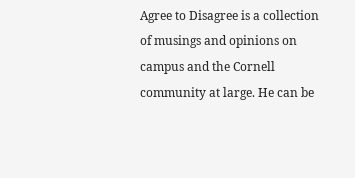Agree to Disagree is a collection of musings and opinions on campus and the Cornell community at large. He can be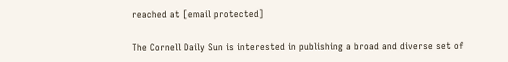reached at [email protected]

The Cornell Daily Sun is interested in publishing a broad and diverse set of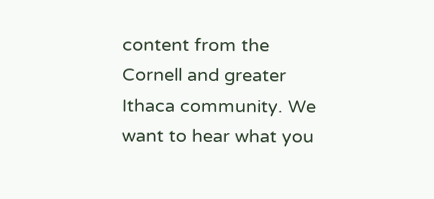content from the Cornell and greater Ithaca community. We want to hear what you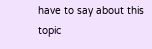have to say about this topic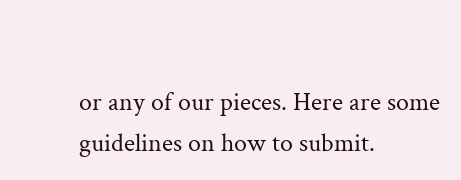or any of our pieces. Here are some guidelines on how to submit.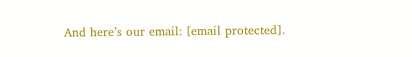And here’s our email: [email protected].